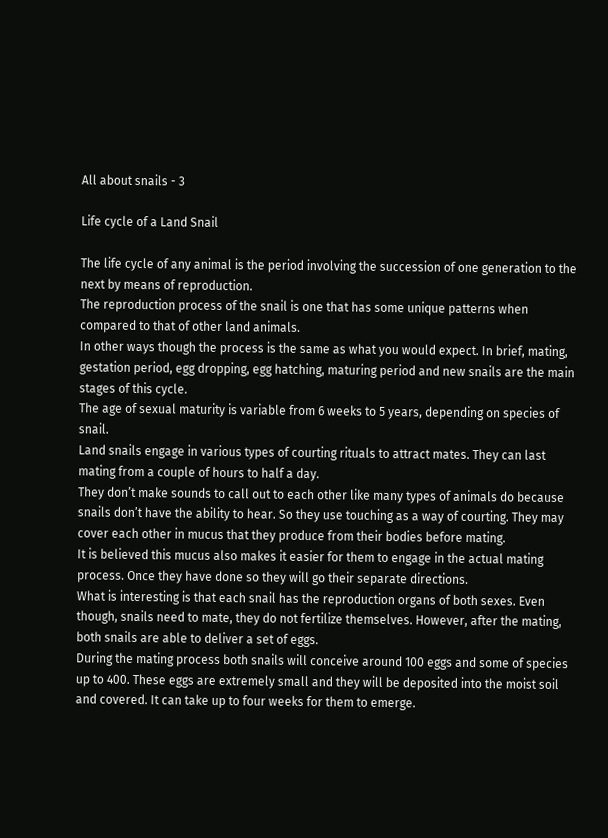All about snails - 3

Life cycle of a Land Snail

The life cycle of any animal is the period involving the succession of one generation to the next by means of reproduction.
The reproduction process of the snail is one that has some unique patterns when compared to that of other land animals.
In other ways though the process is the same as what you would expect. In brief, mating, gestation period, egg dropping, egg hatching, maturing period and new snails are the main stages of this cycle.
The age of sexual maturity is variable from 6 weeks to 5 years, depending on species of snail.
Land snails engage in various types of courting rituals to attract mates. They can last mating from a couple of hours to half a day.
They don’t make sounds to call out to each other like many types of animals do because snails don’t have the ability to hear. So they use touching as a way of courting. They may cover each other in mucus that they produce from their bodies before mating.
It is believed this mucus also makes it easier for them to engage in the actual mating process. Once they have done so they will go their separate directions.
What is interesting is that each snail has the reproduction organs of both sexes. Even though, snails need to mate, they do not fertilize themselves. However, after the mating, both snails are able to deliver a set of eggs.
During the mating process both snails will conceive around 100 eggs and some of species up to 400. These eggs are extremely small and they will be deposited into the moist soil and covered. It can take up to four weeks for them to emerge.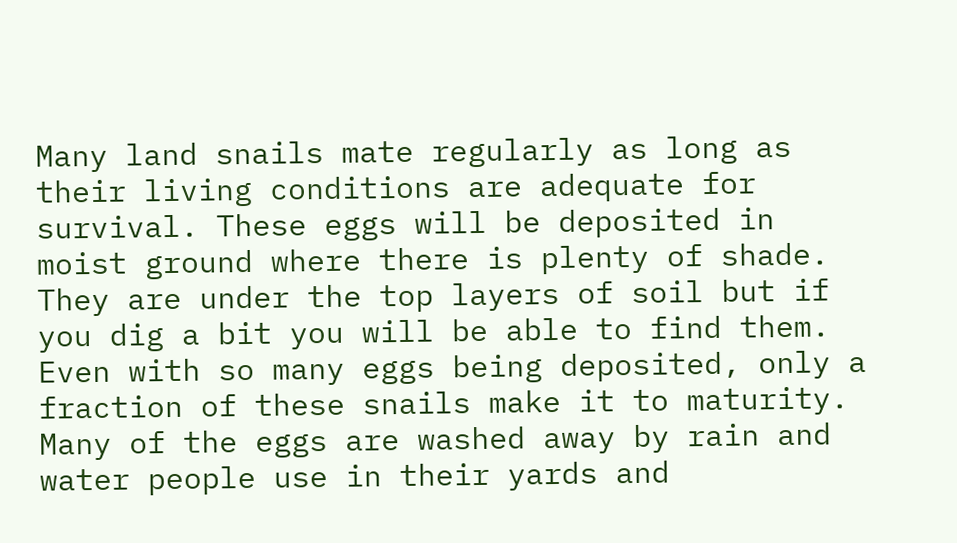Many land snails mate regularly as long as their living conditions are adequate for survival. These eggs will be deposited in moist ground where there is plenty of shade. They are under the top layers of soil but if you dig a bit you will be able to find them.
Even with so many eggs being deposited, only a fraction of these snails make it to maturity. Many of the eggs are washed away by rain and water people use in their yards and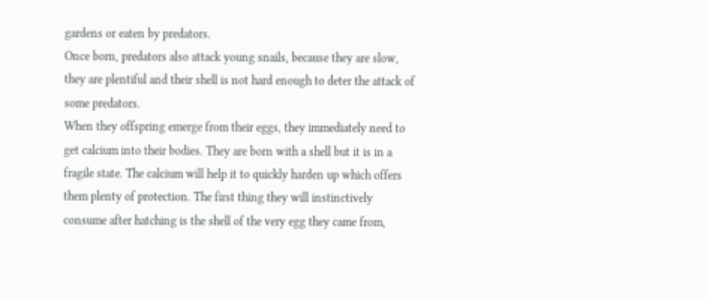gardens or eaten by predators.
Once born, predators also attack young snails, because they are slow, they are plentiful and their shell is not hard enough to deter the attack of some predators.
When they offspring emerge from their eggs, they immediately need to get calcium into their bodies. They are born with a shell but it is in a fragile state. The calcium will help it to quickly harden up which offers them plenty of protection. The first thing they will instinctively consume after hatching is the shell of the very egg they came from,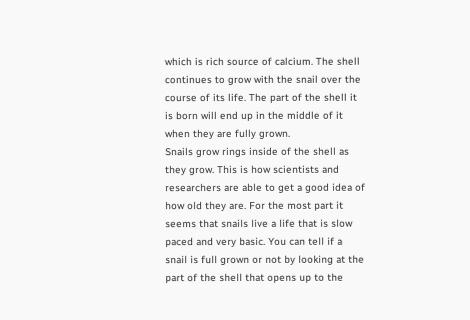which is rich source of calcium. The shell continues to grow with the snail over the course of its life. The part of the shell it is born will end up in the middle of it when they are fully grown.
Snails grow rings inside of the shell as they grow. This is how scientists and researchers are able to get a good idea of how old they are. For the most part it seems that snails live a life that is slow paced and very basic. You can tell if a snail is full grown or not by looking at the part of the shell that opens up to the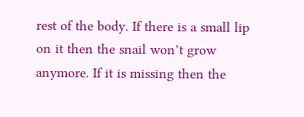rest of the body. If there is a small lip on it then the snail won’t grow anymore. If it is missing then the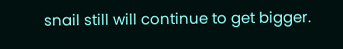snail still will continue to get bigger.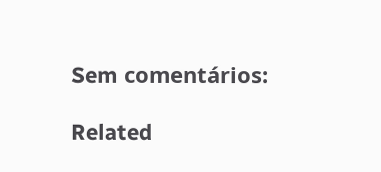Sem comentários:

Related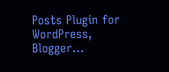Posts Plugin for WordPress, Blogger...